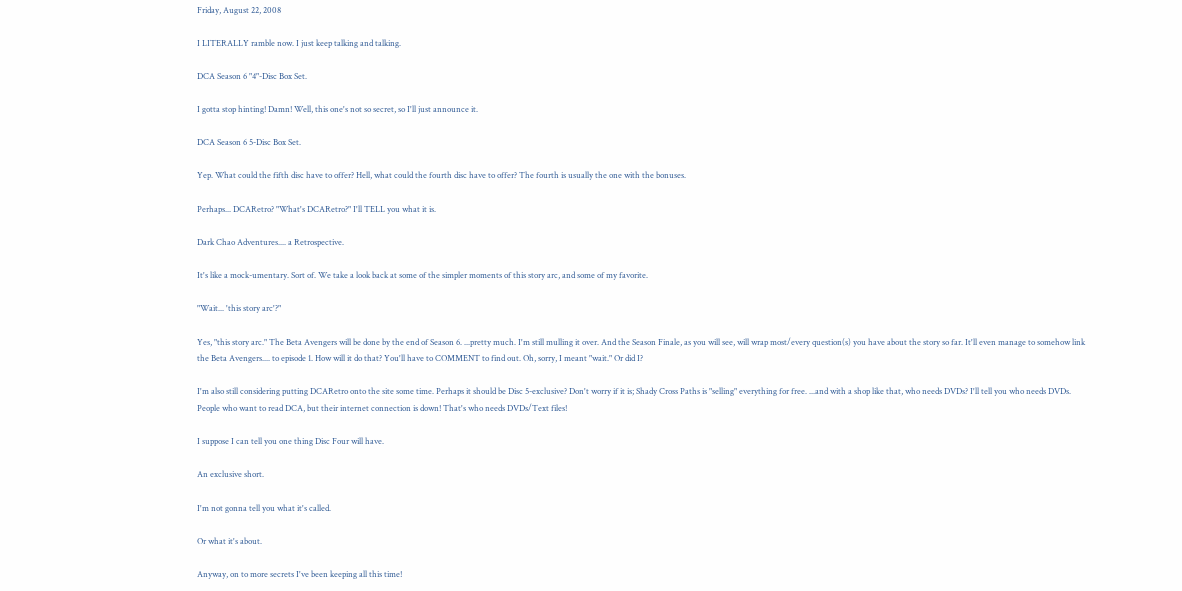Friday, August 22, 2008

I LITERALLY ramble now. I just keep talking and talking.

DCA Season 6 "4"-Disc Box Set.

I gotta stop hinting! Damn! Well, this one's not so secret, so I'll just announce it.

DCA Season 6 5-Disc Box Set.

Yep. What could the fifth disc have to offer? Hell, what could the fourth disc have to offer? The fourth is usually the one with the bonuses.

Perhaps... DCARetro? "What's DCARetro?" I'll TELL you what it is.

Dark Chao Adventures.... a Retrospective.

It's like a mock-umentary. Sort of. We take a look back at some of the simpler moments of this story arc, and some of my favorite.

"Wait... 'this story arc'?"

Yes, "this story arc." The Beta Avengers will be done by the end of Season 6. ...pretty much. I'm still mulling it over. And the Season Finale, as you will see, will wrap most/every question(s) you have about the story so far. It'll even manage to somehow link the Beta Avengers.... to episode 1. How will it do that? You'll have to COMMENT to find out. Oh, sorry, I meant "wait." Or did I?

I'm also still considering putting DCARetro onto the site some time. Perhaps it should be Disc 5-exclusive? Don't worry if it is; Shady Cross Paths is "selling" everything for free. ...and with a shop like that, who needs DVDs? I'll tell you who needs DVDs. People who want to read DCA, but their internet connection is down! That's who needs DVDs/Text files!

I suppose I can tell you one thing Disc Four will have.

An exclusive short.

I'm not gonna tell you what it's called.

Or what it's about.

Anyway, on to more secrets I've been keeping all this time!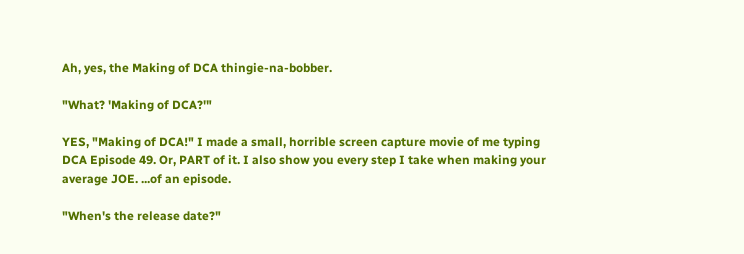Ah, yes, the Making of DCA thingie-na-bobber.

"What? 'Making of DCA?'"

YES, "Making of DCA!" I made a small, horrible screen capture movie of me typing DCA Episode 49. Or, PART of it. I also show you every step I take when making your average JOE. ...of an episode.

"When's the release date?"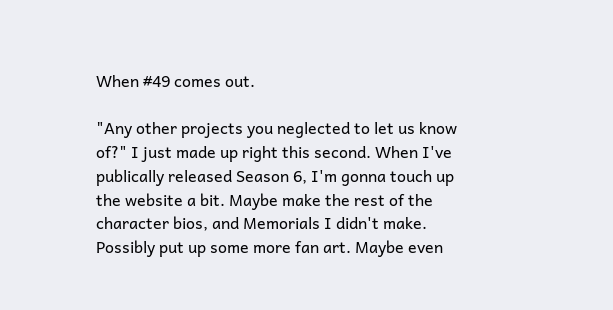When #49 comes out.

"Any other projects you neglected to let us know of?" I just made up right this second. When I've publically released Season 6, I'm gonna touch up the website a bit. Maybe make the rest of the character bios, and Memorials I didn't make. Possibly put up some more fan art. Maybe even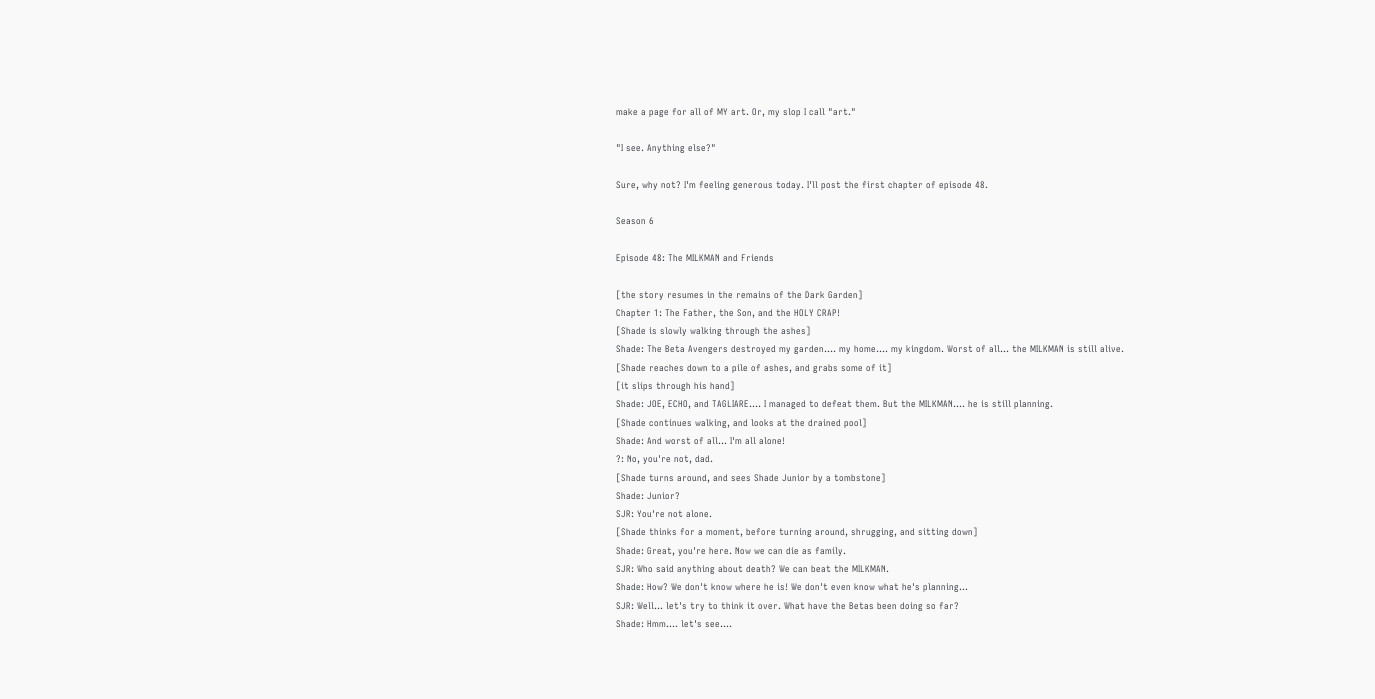make a page for all of MY art. Or, my slop I call "art."

"I see. Anything else?"

Sure, why not? I'm feeling generous today. I'll post the first chapter of episode 48.

Season 6

Episode 48: The MILKMAN and Friends

[the story resumes in the remains of the Dark Garden]
Chapter 1: The Father, the Son, and the HOLY CRAP!
[Shade is slowly walking through the ashes]
Shade: The Beta Avengers destroyed my garden.... my home.... my kingdom. Worst of all... the MILKMAN is still alive.
[Shade reaches down to a pile of ashes, and grabs some of it]
[it slips through his hand]
Shade: JOE, ECHO, and TAGLIARE.... I managed to defeat them. But the MILKMAN.... he is still planning.
[Shade continues walking, and looks at the drained pool]
Shade: And worst of all... I'm all alone!
?: No, you're not, dad.
[Shade turns around, and sees Shade Junior by a tombstone]
Shade: Junior?
SJR: You're not alone.
[Shade thinks for a moment, before turning around, shrugging, and sitting down]
Shade: Great, you're here. Now we can die as family.
SJR: Who said anything about death? We can beat the MILKMAN.
Shade: How? We don't know where he is! We don't even know what he's planning...
SJR: Well... let's try to think it over. What have the Betas been doing so far?
Shade: Hmm.... let's see....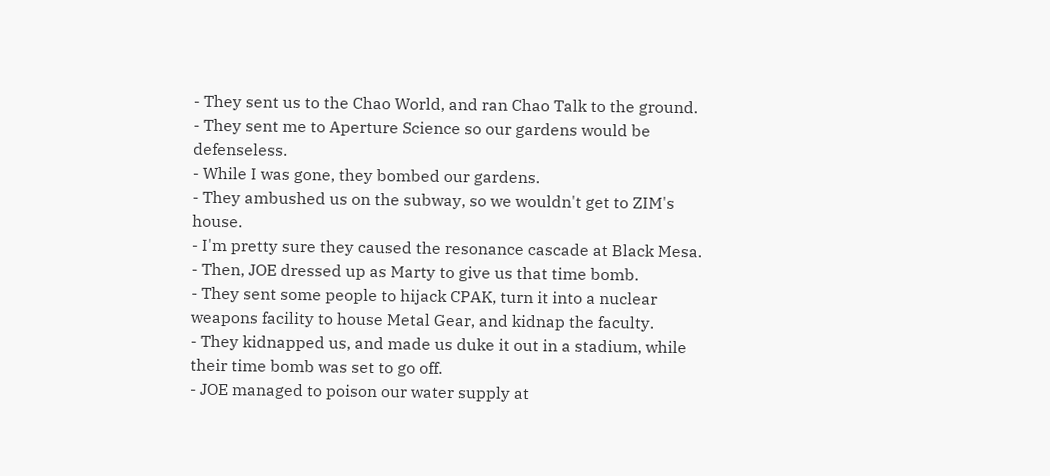- They sent us to the Chao World, and ran Chao Talk to the ground.
- They sent me to Aperture Science so our gardens would be defenseless.
- While I was gone, they bombed our gardens.
- They ambushed us on the subway, so we wouldn't get to ZIM's house.
- I'm pretty sure they caused the resonance cascade at Black Mesa.
- Then, JOE dressed up as Marty to give us that time bomb.
- They sent some people to hijack CPAK, turn it into a nuclear weapons facility to house Metal Gear, and kidnap the faculty.
- They kidnapped us, and made us duke it out in a stadium, while their time bomb was set to go off.
- JOE managed to poison our water supply at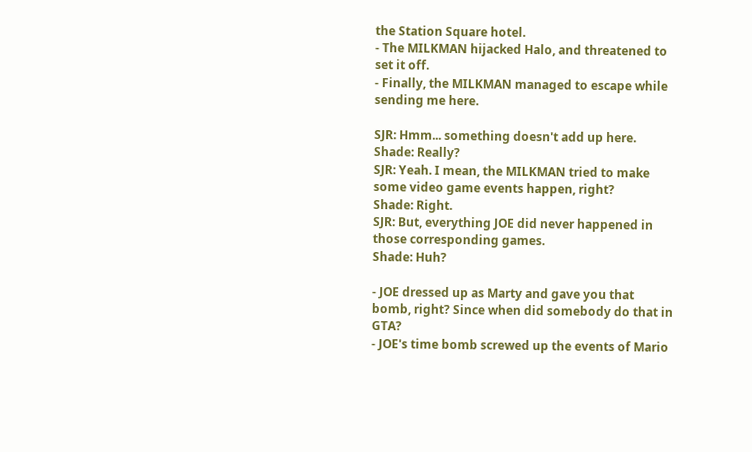the Station Square hotel.
- The MILKMAN hijacked Halo, and threatened to set it off.
- Finally, the MILKMAN managed to escape while sending me here.

SJR: Hmm... something doesn't add up here.
Shade: Really?
SJR: Yeah. I mean, the MILKMAN tried to make some video game events happen, right?
Shade: Right.
SJR: But, everything JOE did never happened in those corresponding games.
Shade: Huh?

- JOE dressed up as Marty and gave you that bomb, right? Since when did somebody do that in GTA?
- JOE's time bomb screwed up the events of Mario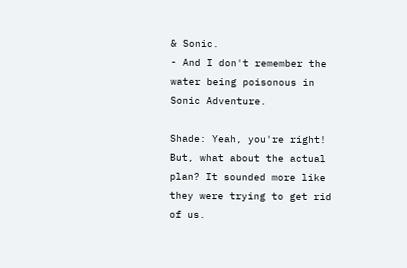& Sonic.
- And I don't remember the water being poisonous in Sonic Adventure.

Shade: Yeah, you're right! But, what about the actual plan? It sounded more like they were trying to get rid of us.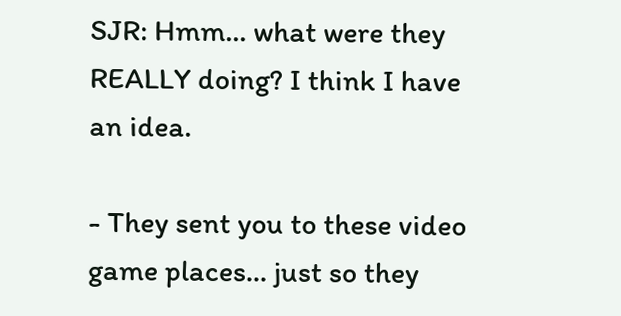SJR: Hmm... what were they REALLY doing? I think I have an idea.

- They sent you to these video game places... just so they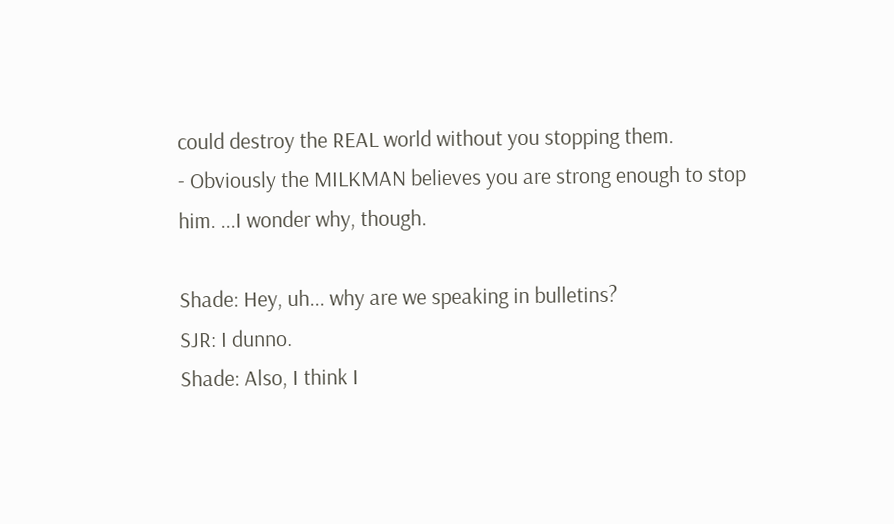could destroy the REAL world without you stopping them.
- Obviously the MILKMAN believes you are strong enough to stop him. ...I wonder why, though.

Shade: Hey, uh... why are we speaking in bulletins?
SJR: I dunno.
Shade: Also, I think I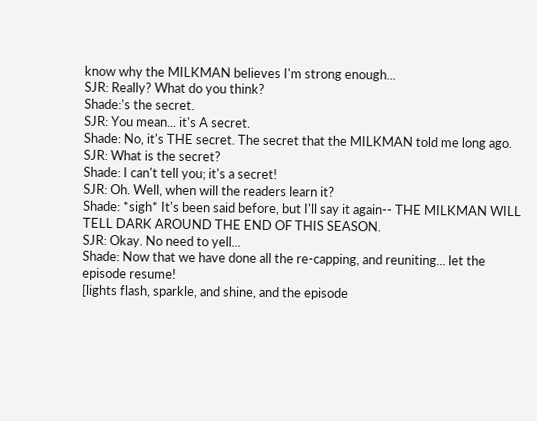know why the MILKMAN believes I'm strong enough...
SJR: Really? What do you think?
Shade:'s the secret.
SJR: You mean... it's A secret.
Shade: No, it's THE secret. The secret that the MILKMAN told me long ago.
SJR: What is the secret?
Shade: I can't tell you; it's a secret!
SJR: Oh. Well, when will the readers learn it?
Shade: *sigh* It's been said before, but I'll say it again-- THE MILKMAN WILL TELL DARK AROUND THE END OF THIS SEASON.
SJR: Okay. No need to yell...
Shade: Now that we have done all the re-capping, and reuniting... let the episode resume!
[lights flash, sparkle, and shine, and the episode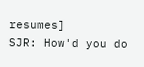resumes]
SJR: How'd you do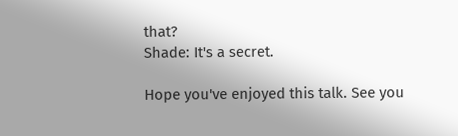that?
Shade: It's a secret.

Hope you've enjoyed this talk. See you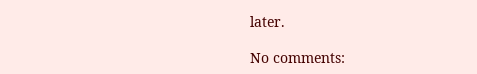later.

No comments: